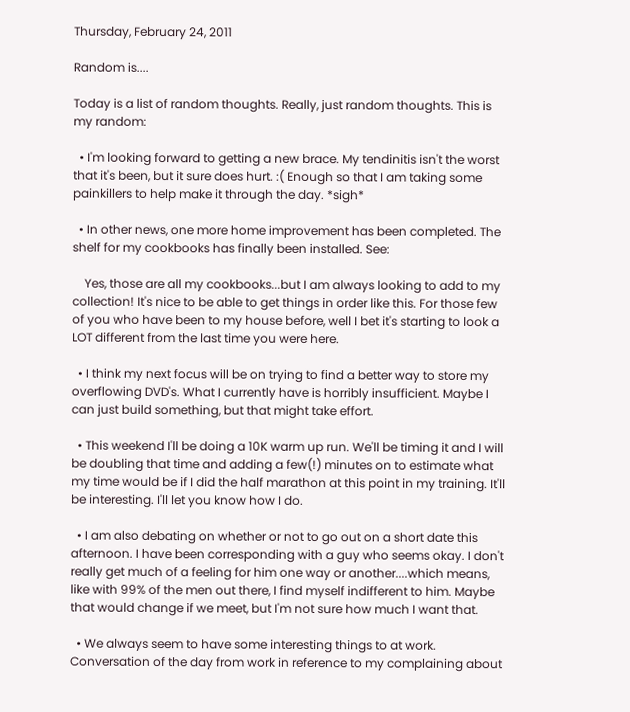Thursday, February 24, 2011

Random is....

Today is a list of random thoughts. Really, just random thoughts. This is my random:

  • I'm looking forward to getting a new brace. My tendinitis isn't the worst that it's been, but it sure does hurt. :( Enough so that I am taking some painkillers to help make it through the day. *sigh*

  • In other news, one more home improvement has been completed. The shelf for my cookbooks has finally been installed. See:

    Yes, those are all my cookbooks...but I am always looking to add to my collection! It's nice to be able to get things in order like this. For those few of you who have been to my house before, well I bet it's starting to look a LOT different from the last time you were here.

  • I think my next focus will be on trying to find a better way to store my overflowing DVD's. What I currently have is horribly insufficient. Maybe I can just build something, but that might take effort.

  • This weekend I'll be doing a 10K warm up run. We'll be timing it and I will be doubling that time and adding a few(!) minutes on to estimate what my time would be if I did the half marathon at this point in my training. It'll be interesting. I'll let you know how I do.

  • I am also debating on whether or not to go out on a short date this afternoon. I have been corresponding with a guy who seems okay. I don't really get much of a feeling for him one way or another....which means, like with 99% of the men out there, I find myself indifferent to him. Maybe that would change if we meet, but I'm not sure how much I want that.

  • We always seem to have some interesting things to at work. Conversation of the day from work in reference to my complaining about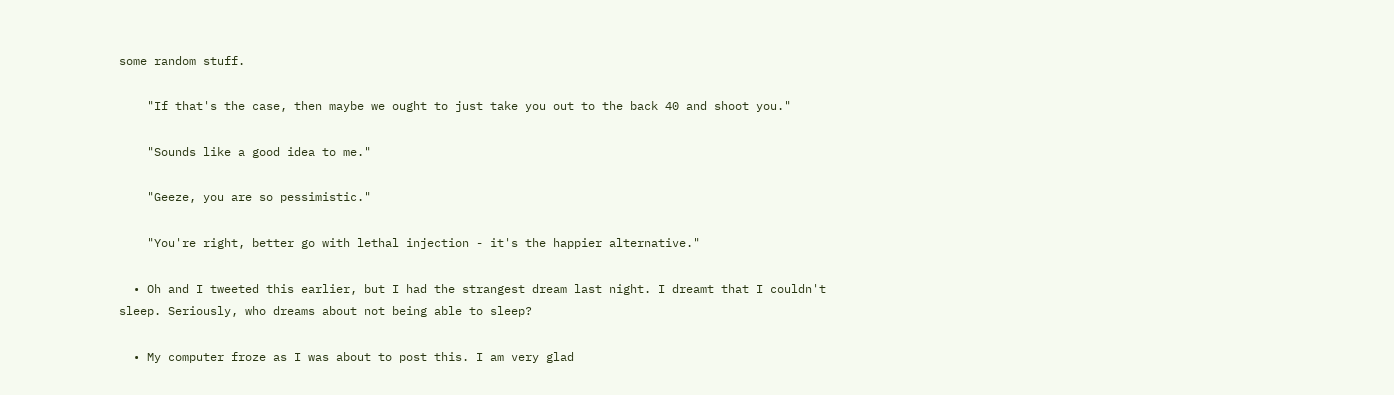some random stuff.

    "If that's the case, then maybe we ought to just take you out to the back 40 and shoot you."

    "Sounds like a good idea to me."

    "Geeze, you are so pessimistic."

    "You're right, better go with lethal injection - it's the happier alternative."

  • Oh and I tweeted this earlier, but I had the strangest dream last night. I dreamt that I couldn't sleep. Seriously, who dreams about not being able to sleep?

  • My computer froze as I was about to post this. I am very glad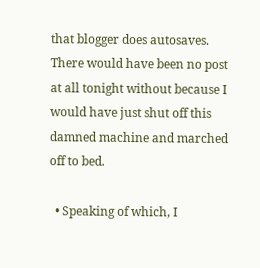that blogger does autosaves. There would have been no post at all tonight without because I would have just shut off this damned machine and marched off to bed.

  • Speaking of which, I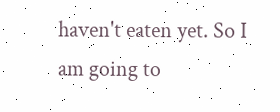haven't eaten yet. So I am going to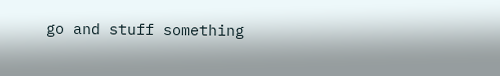go and stuff something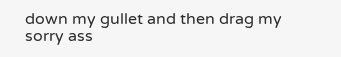down my gullet and then drag my sorry ass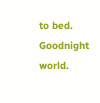to bed. Goodnight world.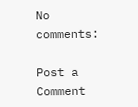No comments:

Post a Comment